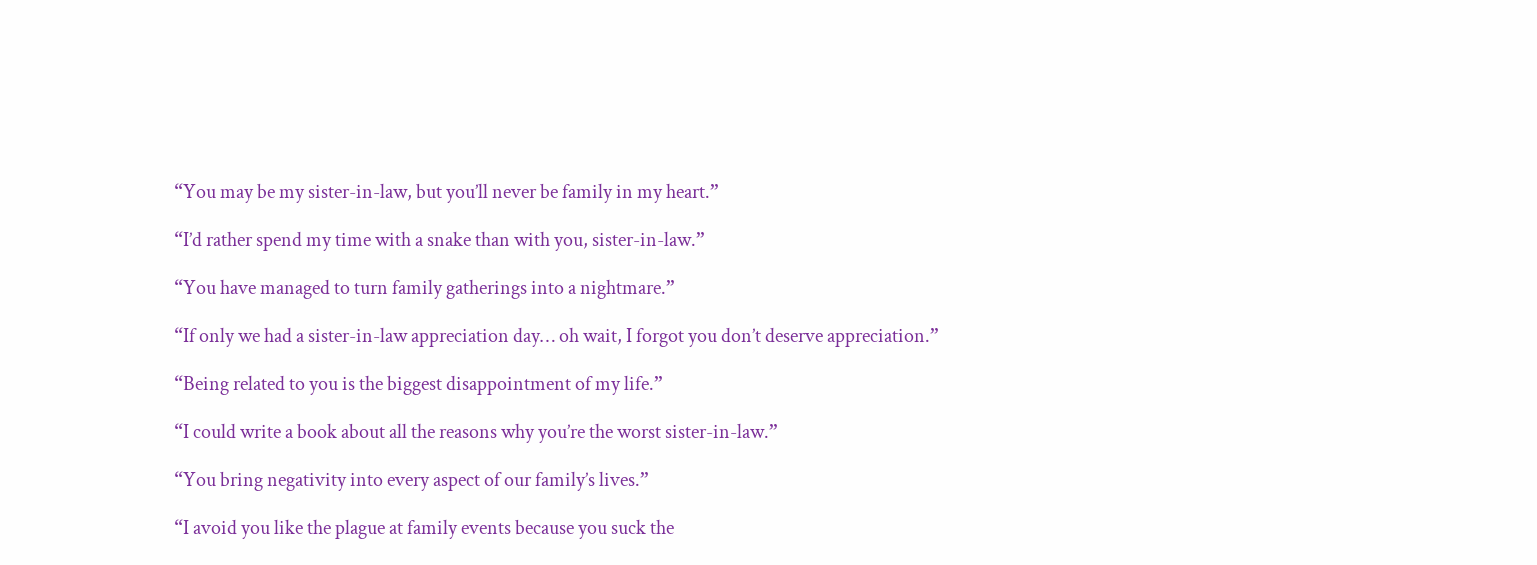“You may be my sister-in-law, but you’ll never be family in my heart.”

“I’d rather spend my time with a snake than with you, sister-in-law.”

“You have managed to turn family gatherings into a nightmare.”

“If only we had a sister-in-law appreciation day… oh wait, I forgot you don’t deserve appreciation.”

“Being related to you is the biggest disappointment of my life.”

“I could write a book about all the reasons why you’re the worst sister-in-law.”

“You bring negativity into every aspect of our family’s lives.”

“I avoid you like the plague at family events because you suck the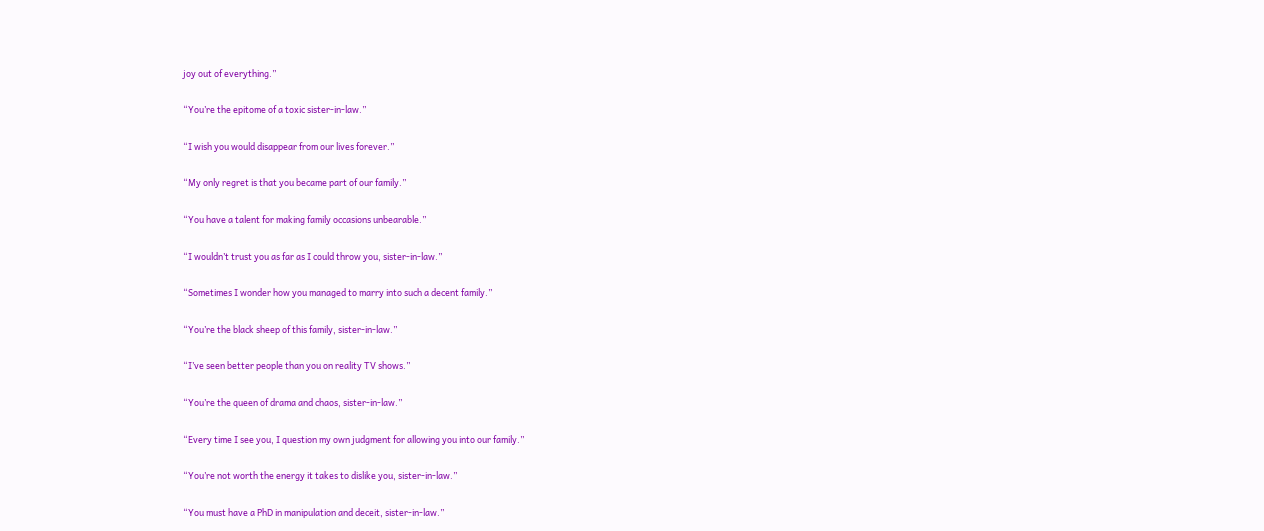joy out of everything.”

“You’re the epitome of a toxic sister-in-law.”

“I wish you would disappear from our lives forever.”

“My only regret is that you became part of our family.”

“You have a talent for making family occasions unbearable.”

“I wouldn’t trust you as far as I could throw you, sister-in-law.”

“Sometimes I wonder how you managed to marry into such a decent family.”

“You’re the black sheep of this family, sister-in-law.”

“I’ve seen better people than you on reality TV shows.”

“You’re the queen of drama and chaos, sister-in-law.”

“Every time I see you, I question my own judgment for allowing you into our family.”

“You’re not worth the energy it takes to dislike you, sister-in-law.”

“You must have a PhD in manipulation and deceit, sister-in-law.”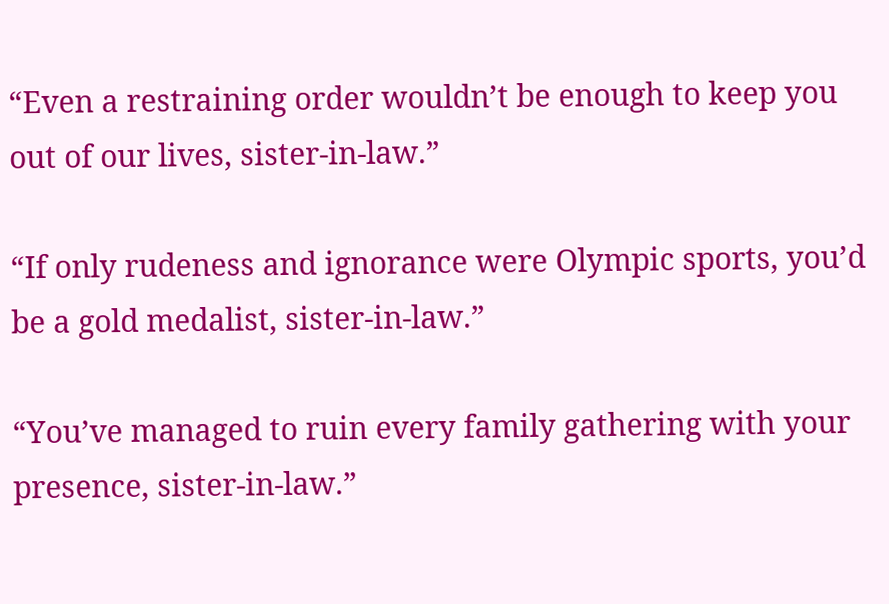“Even a restraining order wouldn’t be enough to keep you out of our lives, sister-in-law.”

“If only rudeness and ignorance were Olympic sports, you’d be a gold medalist, sister-in-law.”

“You’ve managed to ruin every family gathering with your presence, sister-in-law.”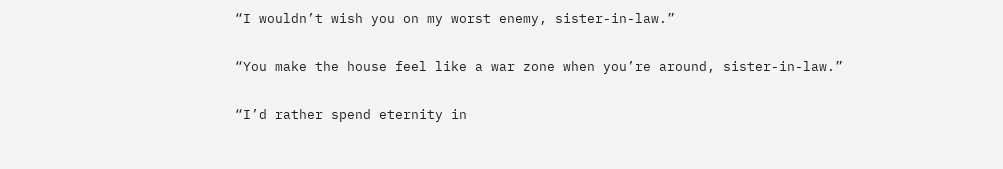“I wouldn’t wish you on my worst enemy, sister-in-law.”

“You make the house feel like a war zone when you’re around, sister-in-law.”

“I’d rather spend eternity in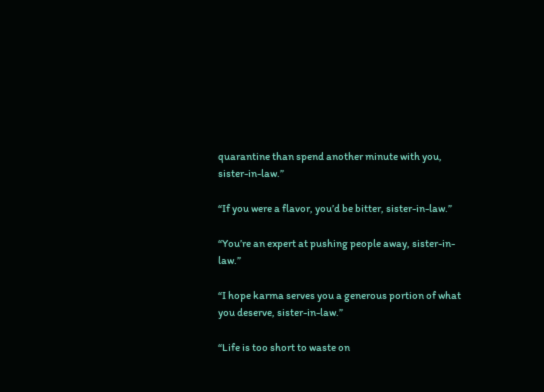quarantine than spend another minute with you, sister-in-law.”

“If you were a flavor, you’d be bitter, sister-in-law.”

“You’re an expert at pushing people away, sister-in-law.”

“I hope karma serves you a generous portion of what you deserve, sister-in-law.”

“Life is too short to waste on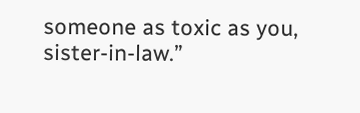someone as toxic as you, sister-in-law.”